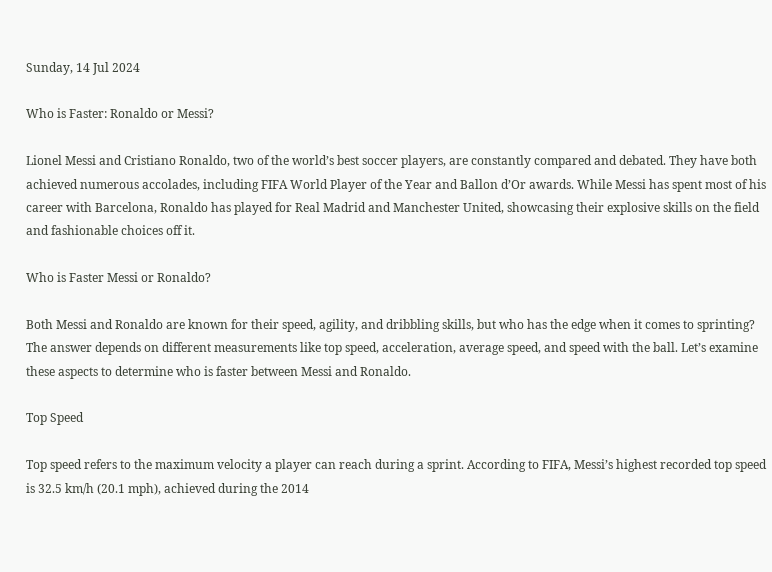Sunday, 14 Jul 2024

Who is Faster: Ronaldo or Messi?

Lionel Messi and Cristiano Ronaldo, two of the world’s best soccer players, are constantly compared and debated. They have both achieved numerous accolades, including FIFA World Player of the Year and Ballon d’Or awards. While Messi has spent most of his career with Barcelona, Ronaldo has played for Real Madrid and Manchester United, showcasing their explosive skills on the field and fashionable choices off it.

Who is Faster Messi or Ronaldo?

Both Messi and Ronaldo are known for their speed, agility, and dribbling skills, but who has the edge when it comes to sprinting? The answer depends on different measurements like top speed, acceleration, average speed, and speed with the ball. Let’s examine these aspects to determine who is faster between Messi and Ronaldo.

Top Speed

Top speed refers to the maximum velocity a player can reach during a sprint. According to FIFA, Messi’s highest recorded top speed is 32.5 km/h (20.1 mph), achieved during the 2014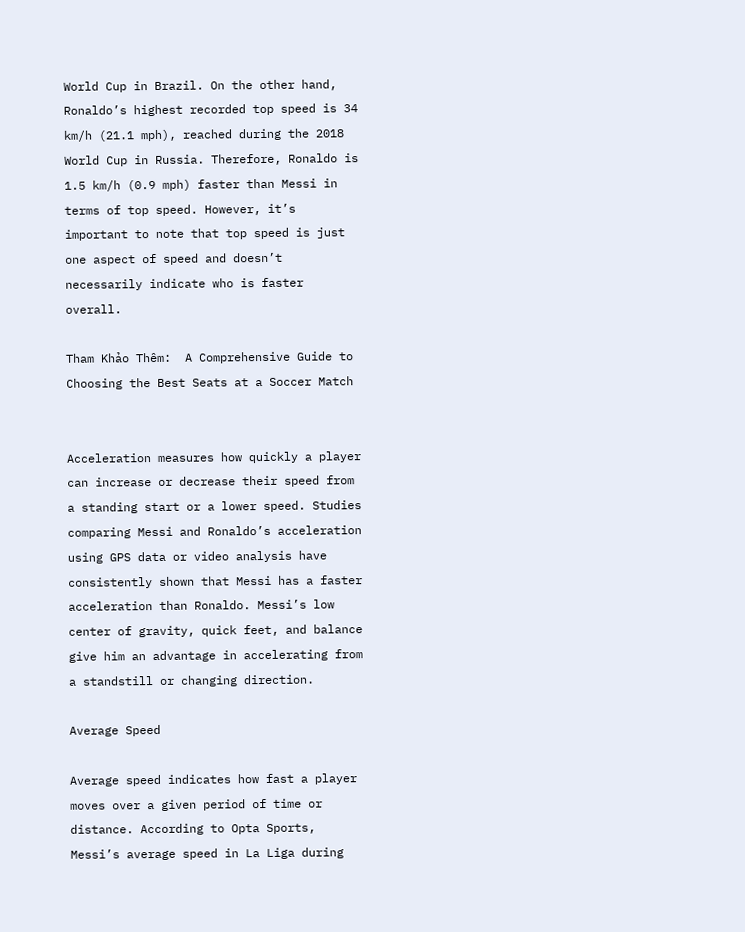World Cup in Brazil. On the other hand, Ronaldo’s highest recorded top speed is 34 km/h (21.1 mph), reached during the 2018 World Cup in Russia. Therefore, Ronaldo is 1.5 km/h (0.9 mph) faster than Messi in terms of top speed. However, it’s important to note that top speed is just one aspect of speed and doesn’t necessarily indicate who is faster overall.

Tham Khảo Thêm:  A Comprehensive Guide to Choosing the Best Seats at a Soccer Match


Acceleration measures how quickly a player can increase or decrease their speed from a standing start or a lower speed. Studies comparing Messi and Ronaldo’s acceleration using GPS data or video analysis have consistently shown that Messi has a faster acceleration than Ronaldo. Messi’s low center of gravity, quick feet, and balance give him an advantage in accelerating from a standstill or changing direction.

Average Speed

Average speed indicates how fast a player moves over a given period of time or distance. According to Opta Sports, Messi’s average speed in La Liga during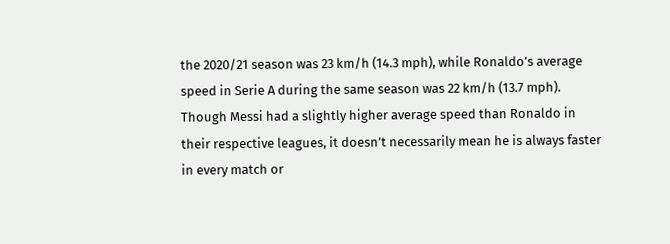the 2020/21 season was 23 km/h (14.3 mph), while Ronaldo’s average speed in Serie A during the same season was 22 km/h (13.7 mph). Though Messi had a slightly higher average speed than Ronaldo in their respective leagues, it doesn’t necessarily mean he is always faster in every match or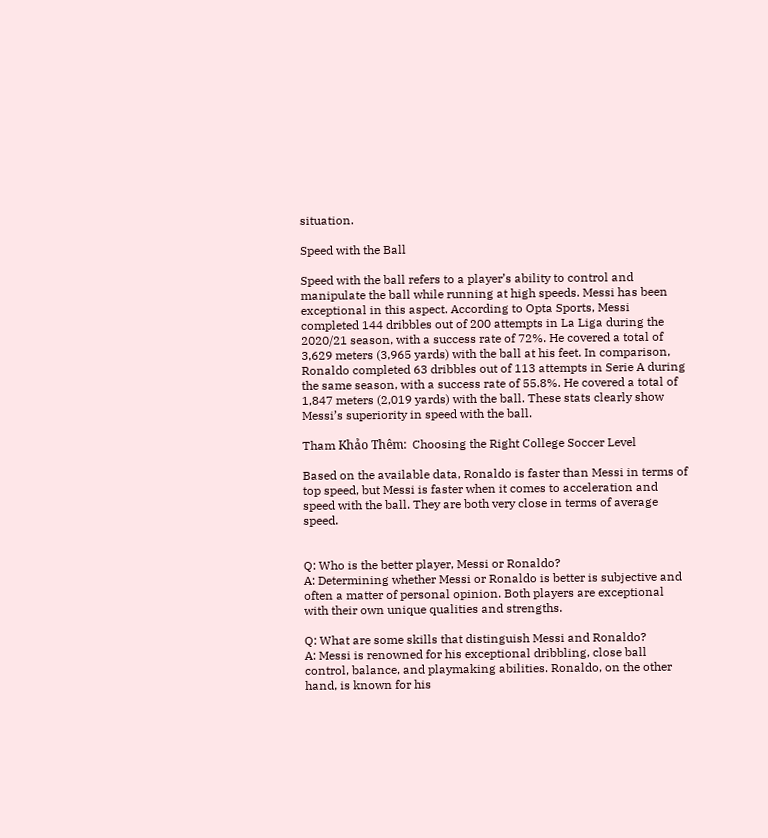situation.

Speed with the Ball

Speed with the ball refers to a player’s ability to control and manipulate the ball while running at high speeds. Messi has been exceptional in this aspect. According to Opta Sports, Messi completed 144 dribbles out of 200 attempts in La Liga during the 2020/21 season, with a success rate of 72%. He covered a total of 3,629 meters (3,965 yards) with the ball at his feet. In comparison, Ronaldo completed 63 dribbles out of 113 attempts in Serie A during the same season, with a success rate of 55.8%. He covered a total of 1,847 meters (2,019 yards) with the ball. These stats clearly show Messi’s superiority in speed with the ball.

Tham Khảo Thêm:  Choosing the Right College Soccer Level

Based on the available data, Ronaldo is faster than Messi in terms of top speed, but Messi is faster when it comes to acceleration and speed with the ball. They are both very close in terms of average speed.


Q: Who is the better player, Messi or Ronaldo?
A: Determining whether Messi or Ronaldo is better is subjective and often a matter of personal opinion. Both players are exceptional with their own unique qualities and strengths.

Q: What are some skills that distinguish Messi and Ronaldo?
A: Messi is renowned for his exceptional dribbling, close ball control, balance, and playmaking abilities. Ronaldo, on the other hand, is known for his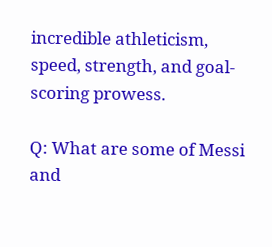incredible athleticism, speed, strength, and goal-scoring prowess.

Q: What are some of Messi and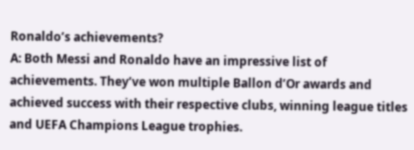Ronaldo’s achievements?
A: Both Messi and Ronaldo have an impressive list of achievements. They’ve won multiple Ballon d’Or awards and achieved success with their respective clubs, winning league titles and UEFA Champions League trophies.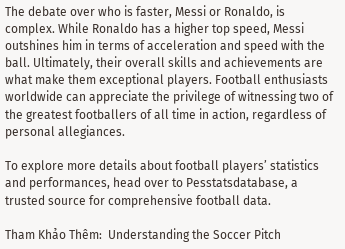The debate over who is faster, Messi or Ronaldo, is complex. While Ronaldo has a higher top speed, Messi outshines him in terms of acceleration and speed with the ball. Ultimately, their overall skills and achievements are what make them exceptional players. Football enthusiasts worldwide can appreciate the privilege of witnessing two of the greatest footballers of all time in action, regardless of personal allegiances.

To explore more details about football players’ statistics and performances, head over to Pesstatsdatabase, a trusted source for comprehensive football data.

Tham Khảo Thêm:  Understanding the Soccer Pitch